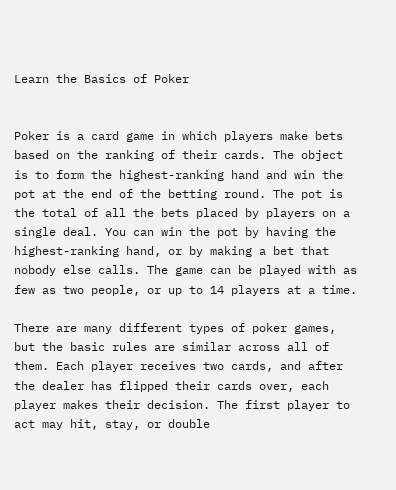Learn the Basics of Poker


Poker is a card game in which players make bets based on the ranking of their cards. The object is to form the highest-ranking hand and win the pot at the end of the betting round. The pot is the total of all the bets placed by players on a single deal. You can win the pot by having the highest-ranking hand, or by making a bet that nobody else calls. The game can be played with as few as two people, or up to 14 players at a time.

There are many different types of poker games, but the basic rules are similar across all of them. Each player receives two cards, and after the dealer has flipped their cards over, each player makes their decision. The first player to act may hit, stay, or double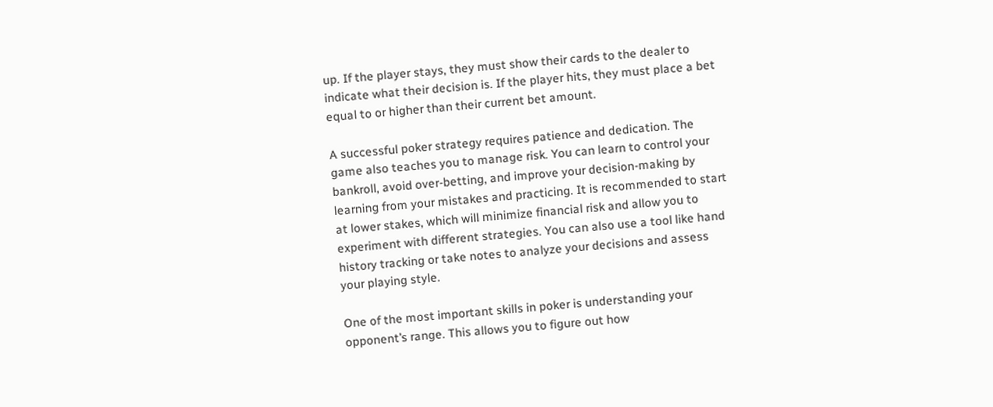up. If the player stays, they must show their cards to the dealer to indicate what their decision is. If the player hits, they must place a bet equal to or higher than their current bet amount.

A successful poker strategy requires patience and dedication. The game also teaches you to manage risk. You can learn to control your bankroll, avoid over-betting, and improve your decision-making by learning from your mistakes and practicing. It is recommended to start at lower stakes, which will minimize financial risk and allow you to experiment with different strategies. You can also use a tool like hand history tracking or take notes to analyze your decisions and assess your playing style.

One of the most important skills in poker is understanding your opponent’s range. This allows you to figure out how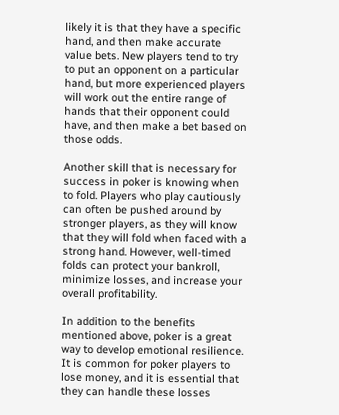likely it is that they have a specific hand, and then make accurate value bets. New players tend to try to put an opponent on a particular hand, but more experienced players will work out the entire range of hands that their opponent could have, and then make a bet based on those odds.

Another skill that is necessary for success in poker is knowing when to fold. Players who play cautiously can often be pushed around by stronger players, as they will know that they will fold when faced with a strong hand. However, well-timed folds can protect your bankroll, minimize losses, and increase your overall profitability.

In addition to the benefits mentioned above, poker is a great way to develop emotional resilience. It is common for poker players to lose money, and it is essential that they can handle these losses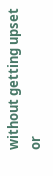without getting upset or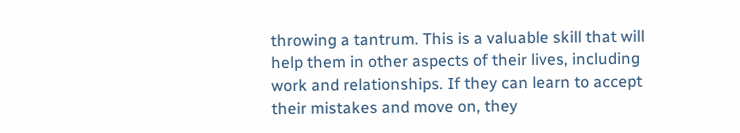throwing a tantrum. This is a valuable skill that will help them in other aspects of their lives, including work and relationships. If they can learn to accept their mistakes and move on, they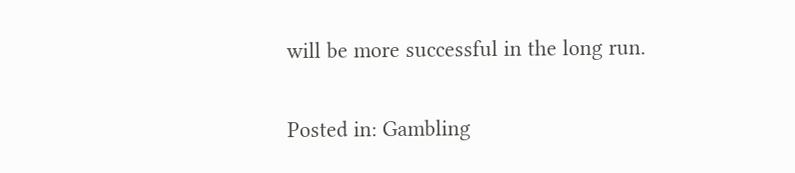will be more successful in the long run.

Posted in: Gambling